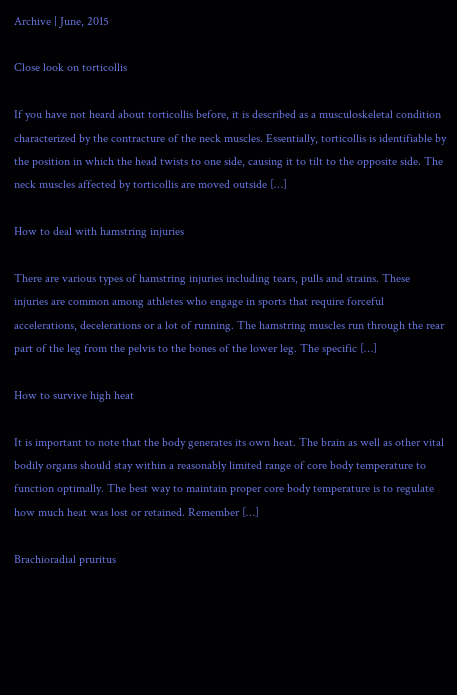Archive | June, 2015

Close look on torticollis

If you have not heard about torticollis before, it is described as a musculoskeletal condition characterized by the contracture of the neck muscles. Essentially, torticollis is identifiable by the position in which the head twists to one side, causing it to tilt to the opposite side. The neck muscles affected by torticollis are moved outside […]

How to deal with hamstring injuries

There are various types of hamstring injuries including tears, pulls and strains. These injuries are common among athletes who engage in sports that require forceful accelerations, decelerations or a lot of running. The hamstring muscles run through the rear part of the leg from the pelvis to the bones of the lower leg. The specific […]

How to survive high heat

It is important to note that the body generates its own heat. The brain as well as other vital bodily organs should stay within a reasonably limited range of core body temperature to function optimally. The best way to maintain proper core body temperature is to regulate how much heat was lost or retained. Remember […]

Brachioradial pruritus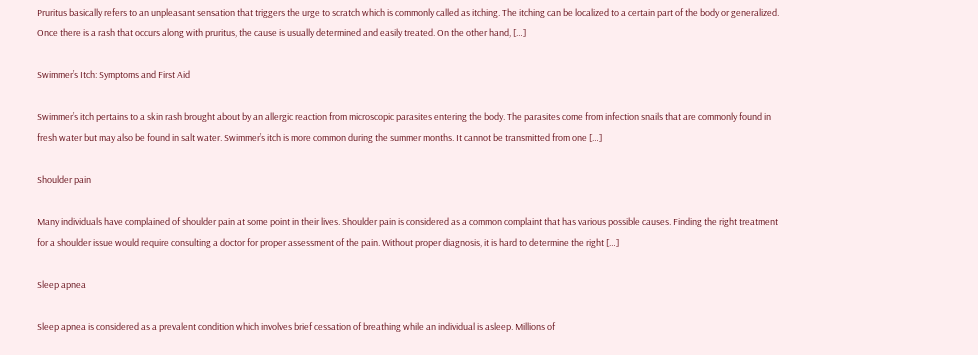Pruritus basically refers to an unpleasant sensation that triggers the urge to scratch which is commonly called as itching. The itching can be localized to a certain part of the body or generalized. Once there is a rash that occurs along with pruritus, the cause is usually determined and easily treated. On the other hand, […]

Swimmer’s Itch: Symptoms and First Aid

Swimmer’s itch pertains to a skin rash brought about by an allergic reaction from microscopic parasites entering the body. The parasites come from infection snails that are commonly found in fresh water but may also be found in salt water. Swimmer’s itch is more common during the summer months. It cannot be transmitted from one […]

Shoulder pain

Many individuals have complained of shoulder pain at some point in their lives. Shoulder pain is considered as a common complaint that has various possible causes. Finding the right treatment for a shoulder issue would require consulting a doctor for proper assessment of the pain. Without proper diagnosis, it is hard to determine the right […]

Sleep apnea

Sleep apnea is considered as a prevalent condition which involves brief cessation of breathing while an individual is asleep. Millions of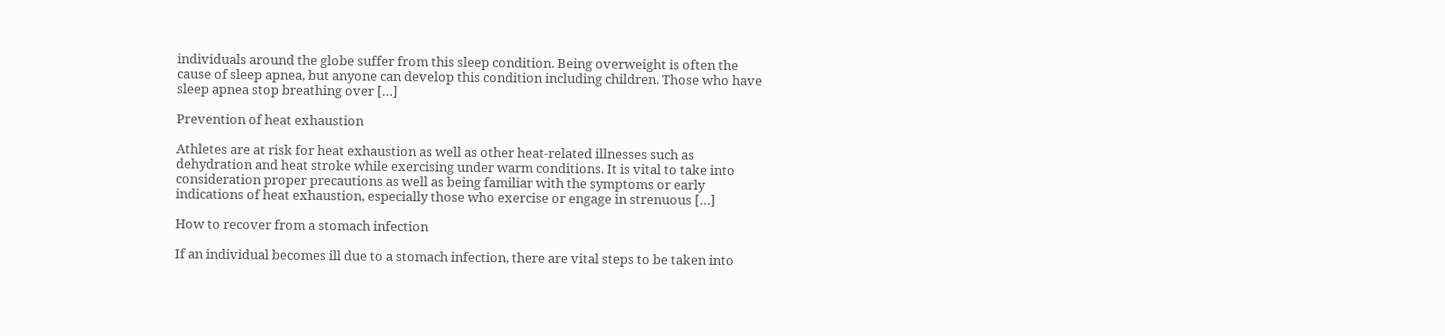individuals around the globe suffer from this sleep condition. Being overweight is often the cause of sleep apnea, but anyone can develop this condition including children. Those who have sleep apnea stop breathing over […]

Prevention of heat exhaustion

Athletes are at risk for heat exhaustion as well as other heat-related illnesses such as dehydration and heat stroke while exercising under warm conditions. It is vital to take into consideration proper precautions as well as being familiar with the symptoms or early indications of heat exhaustion, especially those who exercise or engage in strenuous […]

How to recover from a stomach infection

If an individual becomes ill due to a stomach infection, there are vital steps to be taken into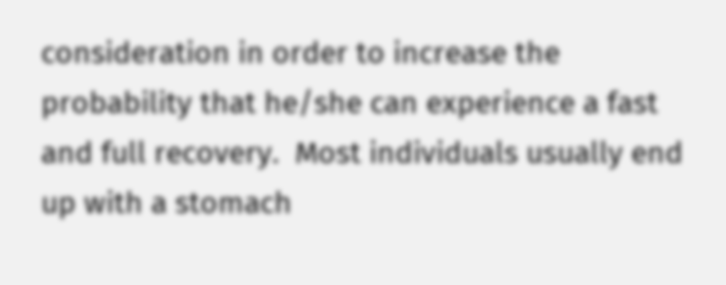consideration in order to increase the probability that he/she can experience a fast and full recovery.  Most individuals usually end up with a stomach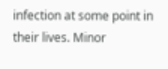infection at some point in their lives. Minor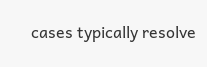cases typically resolve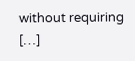without requiring […]